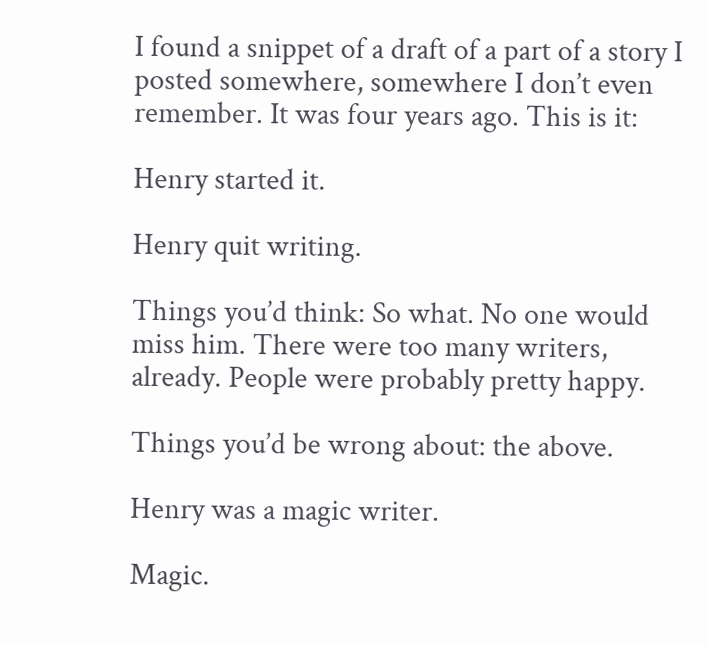I found a snippet of a draft of a part of a story I posted somewhere, somewhere I don’t even remember. It was four years ago. This is it:

Henry started it.

Henry quit writing.

Things you’d think: So what. No one would miss him. There were too many writers, already. People were probably pretty happy.

Things you’d be wrong about: the above.

Henry was a magic writer.

Magic.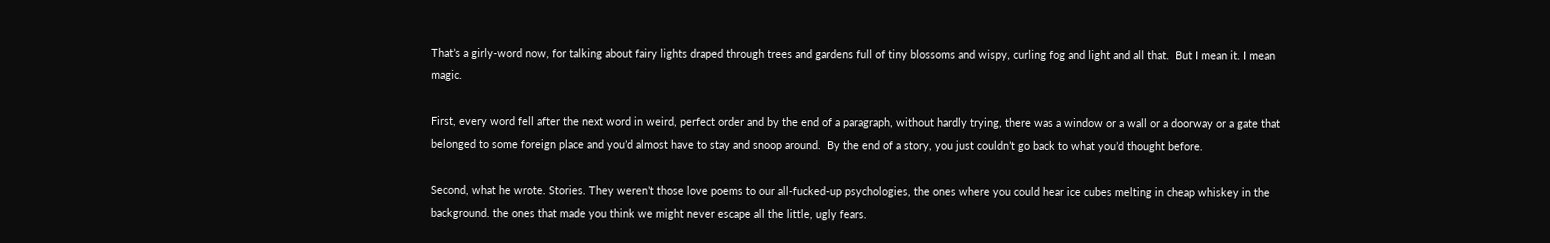That’s a girly-word now, for talking about fairy lights draped through trees and gardens full of tiny blossoms and wispy, curling fog and light and all that.  But I mean it. I mean magic.

First, every word fell after the next word in weird, perfect order and by the end of a paragraph, without hardly trying, there was a window or a wall or a doorway or a gate that belonged to some foreign place and you’d almost have to stay and snoop around.  By the end of a story, you just couldn’t go back to what you’d thought before.

Second, what he wrote. Stories. They weren’t those love poems to our all-fucked-up psychologies, the ones where you could hear ice cubes melting in cheap whiskey in the background. the ones that made you think we might never escape all the little, ugly fears.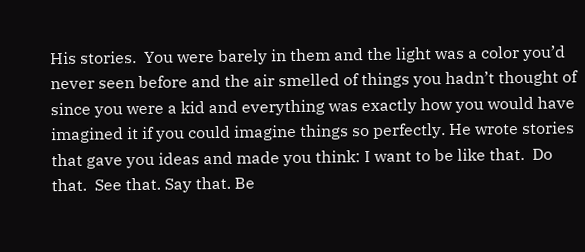His stories.  You were barely in them and the light was a color you’d never seen before and the air smelled of things you hadn’t thought of since you were a kid and everything was exactly how you would have imagined it if you could imagine things so perfectly. He wrote stories that gave you ideas and made you think: I want to be like that.  Do that.  See that. Say that. Be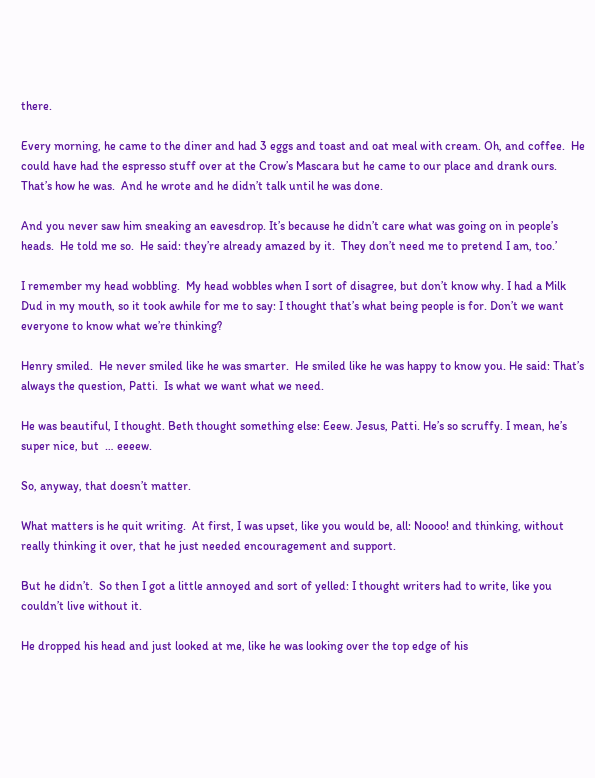there.

Every morning, he came to the diner and had 3 eggs and toast and oat meal with cream. Oh, and coffee.  He could have had the espresso stuff over at the Crow’s Mascara but he came to our place and drank ours.  That’s how he was.  And he wrote and he didn’t talk until he was done.

And you never saw him sneaking an eavesdrop. It’s because he didn’t care what was going on in people’s heads.  He told me so.  He said: they’re already amazed by it.  They don’t need me to pretend I am, too.’

I remember my head wobbling.  My head wobbles when I sort of disagree, but don’t know why. I had a Milk Dud in my mouth, so it took awhile for me to say: I thought that’s what being people is for. Don’t we want everyone to know what we’re thinking?

Henry smiled.  He never smiled like he was smarter.  He smiled like he was happy to know you. He said: That’s always the question, Patti.  Is what we want what we need.

He was beautiful, I thought. Beth thought something else: Eeew. Jesus, Patti. He’s so scruffy. I mean, he’s super nice, but  … eeeew.

So, anyway, that doesn’t matter.

What matters is he quit writing.  At first, I was upset, like you would be, all: Noooo! and thinking, without really thinking it over, that he just needed encouragement and support.

But he didn’t.  So then I got a little annoyed and sort of yelled: I thought writers had to write, like you couldn’t live without it.

He dropped his head and just looked at me, like he was looking over the top edge of his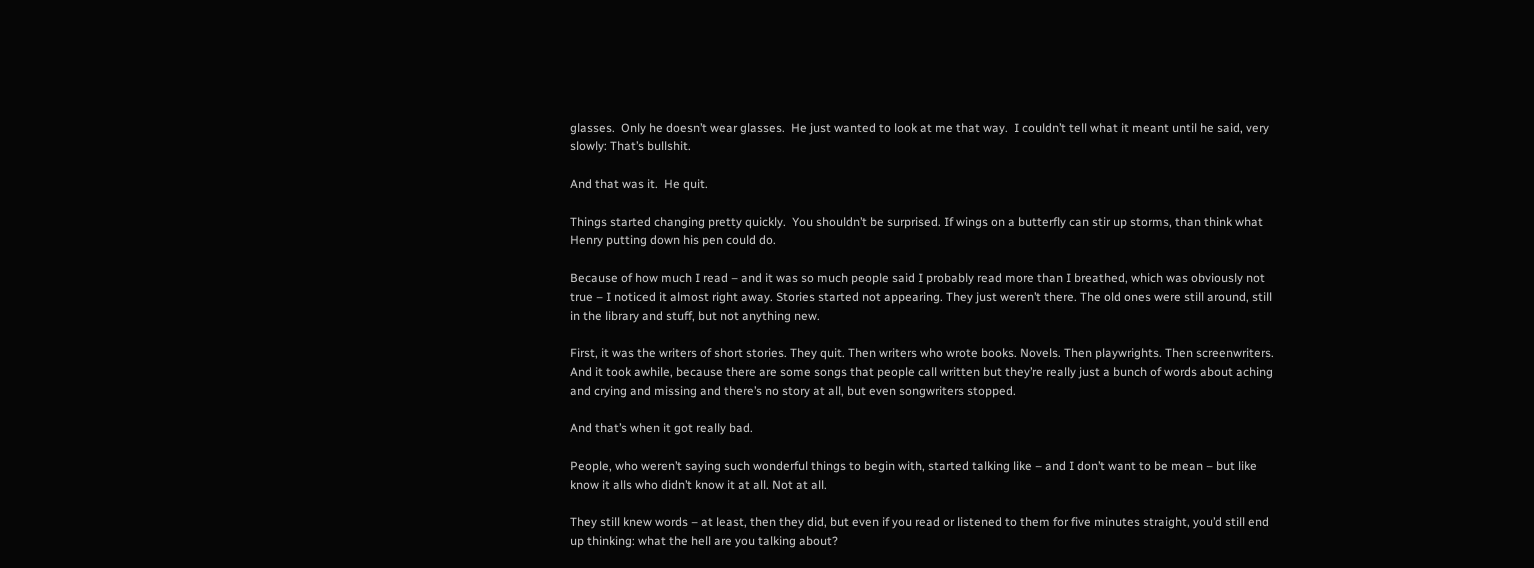glasses.  Only he doesn’t wear glasses.  He just wanted to look at me that way.  I couldn’t tell what it meant until he said, very slowly: That’s bullshit.

And that was it.  He quit.

Things started changing pretty quickly.  You shouldn’t be surprised. If wings on a butterfly can stir up storms, than think what Henry putting down his pen could do.

Because of how much I read – and it was so much people said I probably read more than I breathed, which was obviously not true – I noticed it almost right away. Stories started not appearing. They just weren’t there. The old ones were still around, still in the library and stuff, but not anything new.

First, it was the writers of short stories. They quit. Then writers who wrote books. Novels. Then playwrights. Then screenwriters. And it took awhile, because there are some songs that people call written but they’re really just a bunch of words about aching and crying and missing and there’s no story at all, but even songwriters stopped.

And that’s when it got really bad.

People, who weren’t saying such wonderful things to begin with, started talking like – and I don’t want to be mean – but like know it alls who didn’t know it at all. Not at all.

They still knew words – at least, then they did, but even if you read or listened to them for five minutes straight, you’d still end up thinking: what the hell are you talking about?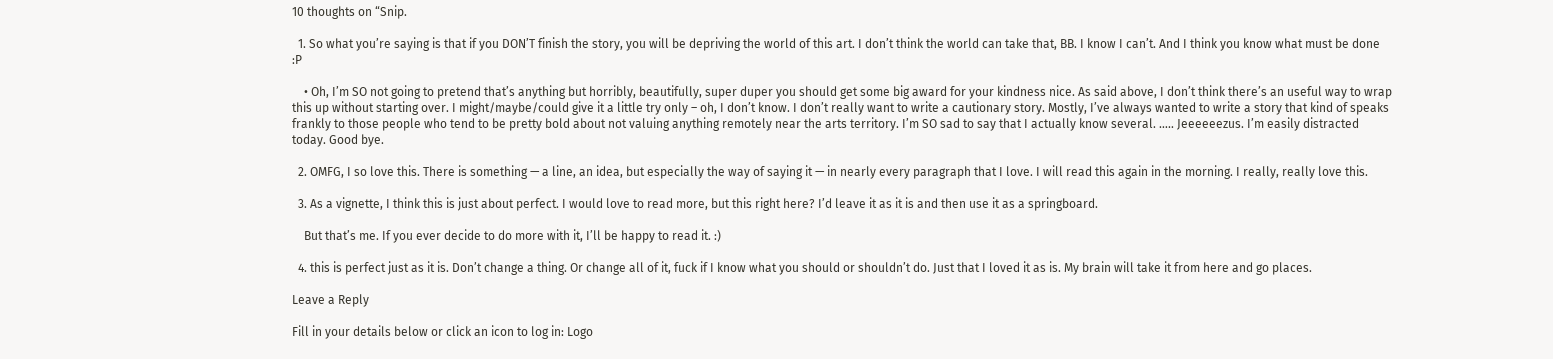10 thoughts on “Snip.

  1. So what you’re saying is that if you DON’T finish the story, you will be depriving the world of this art. I don’t think the world can take that, BB. I know I can’t. And I think you know what must be done :P

    • Oh, I’m SO not going to pretend that’s anything but horribly, beautifully, super duper you should get some big award for your kindness nice. As said above, I don’t think there’s an useful way to wrap this up without starting over. I might/maybe/could give it a little try only – oh, I don’t know. I don’t really want to write a cautionary story. Mostly, I’ve always wanted to write a story that kind of speaks frankly to those people who tend to be pretty bold about not valuing anything remotely near the arts territory. I’m SO sad to say that I actually know several. ….. Jeeeeeezus. I’m easily distracted today. Good bye.

  2. OMFG, I so love this. There is something — a line, an idea, but especially the way of saying it — in nearly every paragraph that I love. I will read this again in the morning. I really, really love this.

  3. As a vignette, I think this is just about perfect. I would love to read more, but this right here? I’d leave it as it is and then use it as a springboard.

    But that’s me. If you ever decide to do more with it, I’ll be happy to read it. :)

  4. this is perfect just as it is. Don’t change a thing. Or change all of it, fuck if I know what you should or shouldn’t do. Just that I loved it as is. My brain will take it from here and go places.

Leave a Reply

Fill in your details below or click an icon to log in: Logo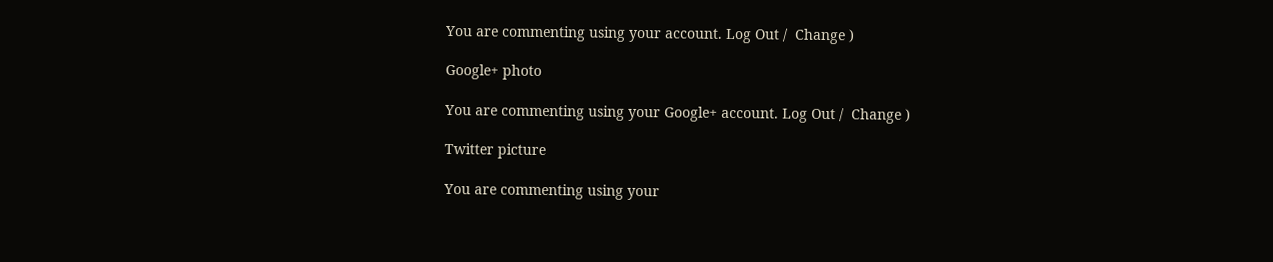You are commenting using your account. Log Out /  Change )

Google+ photo

You are commenting using your Google+ account. Log Out /  Change )

Twitter picture

You are commenting using your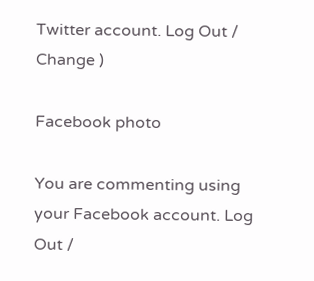Twitter account. Log Out /  Change )

Facebook photo

You are commenting using your Facebook account. Log Out /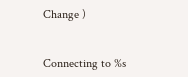Change )


Connecting to %s